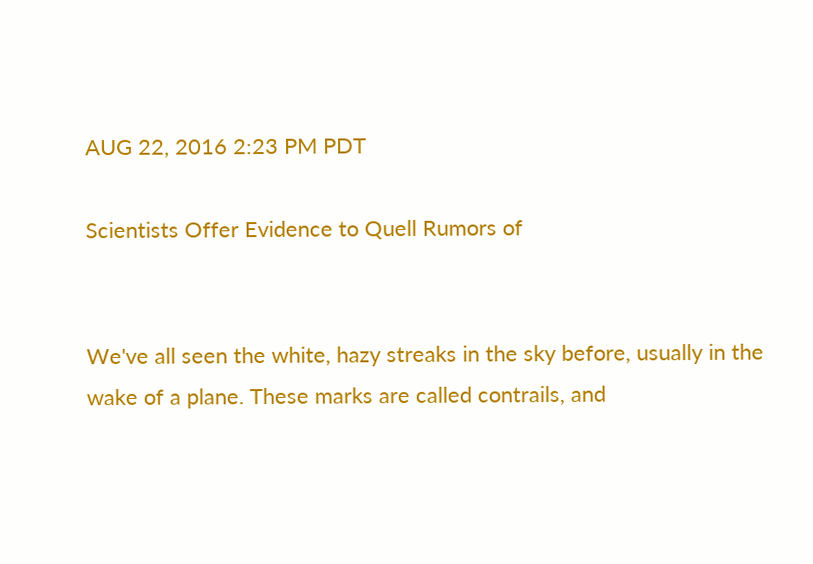AUG 22, 2016 2:23 PM PDT

Scientists Offer Evidence to Quell Rumors of


We've all seen the white, hazy streaks in the sky before, usually in the wake of a plane. These marks are called contrails, and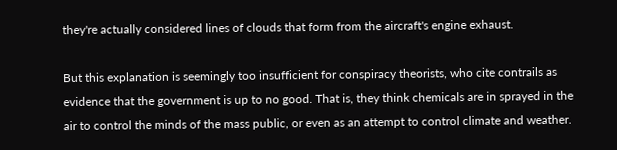they're actually considered lines of clouds that form from the aircraft's engine exhaust.

But this explanation is seemingly too insufficient for conspiracy theorists, who cite contrails as evidence that the government is up to no good. That is, they think chemicals are in sprayed in the air to control the minds of the mass public, or even as an attempt to control climate and weather.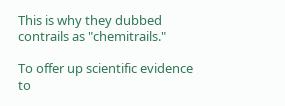This is why they dubbed contrails as "chemitrails."

To offer up scientific evidence to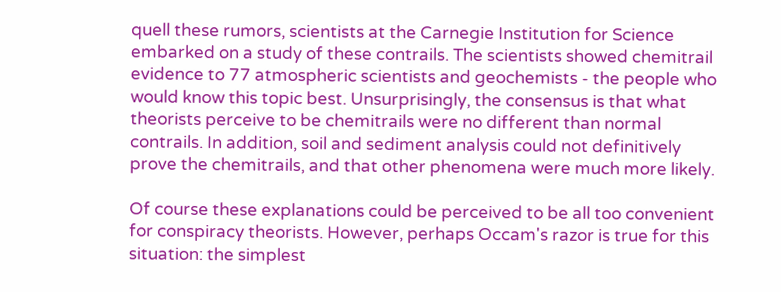quell these rumors, scientists at the Carnegie Institution for Science embarked on a study of these contrails. The scientists showed chemitrail evidence to 77 atmospheric scientists and geochemists - the people who would know this topic best. Unsurprisingly, the consensus is that what theorists perceive to be chemitrails were no different than normal contrails. In addition, soil and sediment analysis could not definitively prove the chemitrails, and that other phenomena were much more likely.

Of course these explanations could be perceived to be all too convenient for conspiracy theorists. However, perhaps Occam's razor is true for this situation: the simplest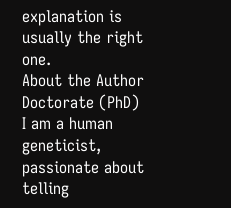explanation is usually the right one.
About the Author
Doctorate (PhD)
I am a human geneticist, passionate about telling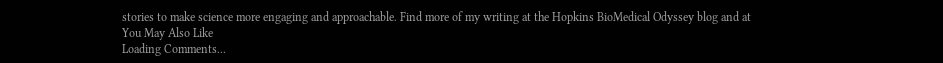stories to make science more engaging and approachable. Find more of my writing at the Hopkins BioMedical Odyssey blog and at
You May Also Like
Loading Comments...